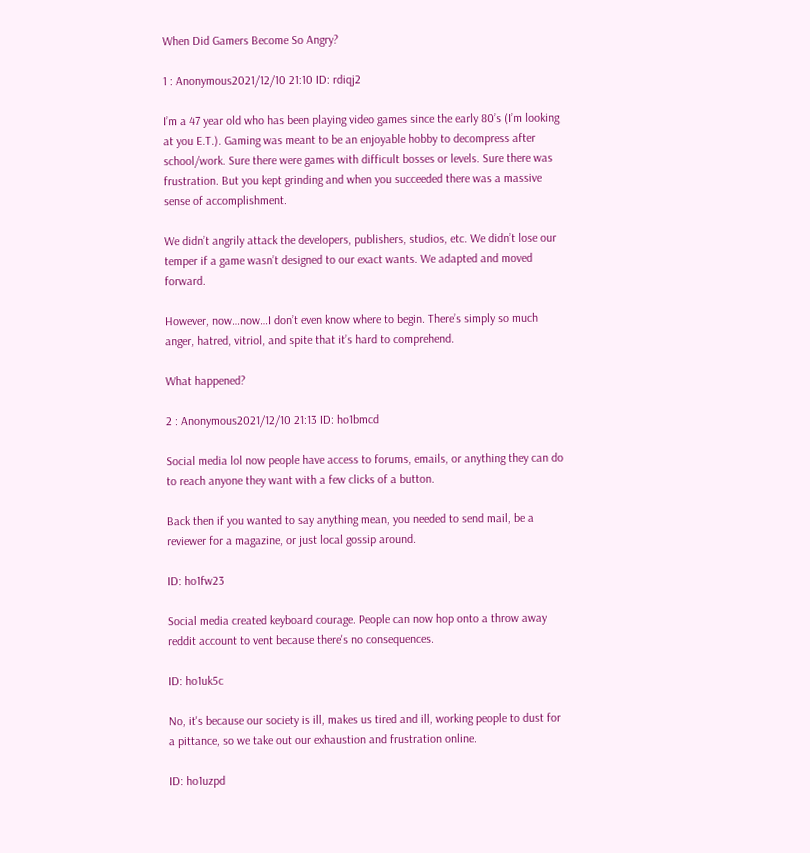When Did Gamers Become So Angry?

1 : Anonymous2021/12/10 21:10 ID: rdiqj2

I’m a 47 year old who has been playing video games since the early 80’s (I’m looking at you E.T.). Gaming was meant to be an enjoyable hobby to decompress after school/work. Sure there were games with difficult bosses or levels. Sure there was frustration. But you kept grinding and when you succeeded there was a massive sense of accomplishment.

We didn’t angrily attack the developers, publishers, studios, etc. We didn’t lose our temper if a game wasn’t designed to our exact wants. We adapted and moved forward.

However, now…now…I don’t even know where to begin. There’s simply so much anger, hatred, vitriol, and spite that it’s hard to comprehend.

What happened?

2 : Anonymous2021/12/10 21:13 ID: ho1bmcd

Social media lol now people have access to forums, emails, or anything they can do to reach anyone they want with a few clicks of a button.

Back then if you wanted to say anything mean, you needed to send mail, be a reviewer for a magazine, or just local gossip around.

ID: ho1fw23

Social media created keyboard courage. People can now hop onto a throw away reddit account to vent because there's no consequences.

ID: ho1uk5c

No, it's because our society is ill, makes us tired and ill, working people to dust for a pittance, so we take out our exhaustion and frustration online.

ID: ho1uzpd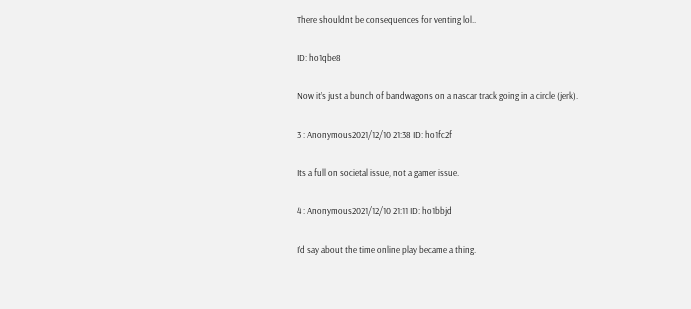There shouldnt be consequences for venting lol..

ID: ho1qbe8

Now it’s just a bunch of bandwagons on a nascar track going in a circle (jerk).

3 : Anonymous2021/12/10 21:38 ID: ho1fc2f

Its a full on societal issue, not a gamer issue.

4 : Anonymous2021/12/10 21:11 ID: ho1bbjd

I’d say about the time online play became a thing.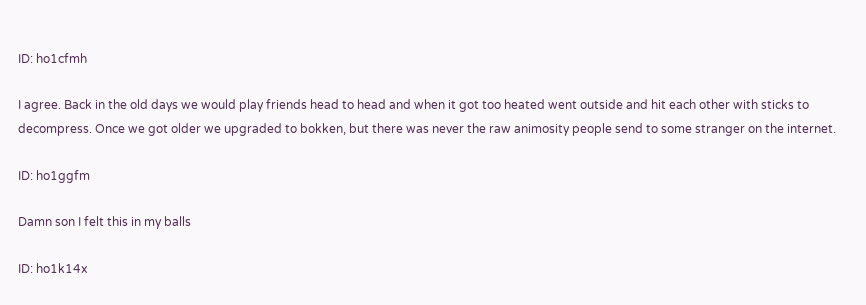ID: ho1cfmh

I agree. Back in the old days we would play friends head to head and when it got too heated went outside and hit each other with sticks to decompress. Once we got older we upgraded to bokken, but there was never the raw animosity people send to some stranger on the internet.

ID: ho1ggfm

Damn son I felt this in my balls

ID: ho1k14x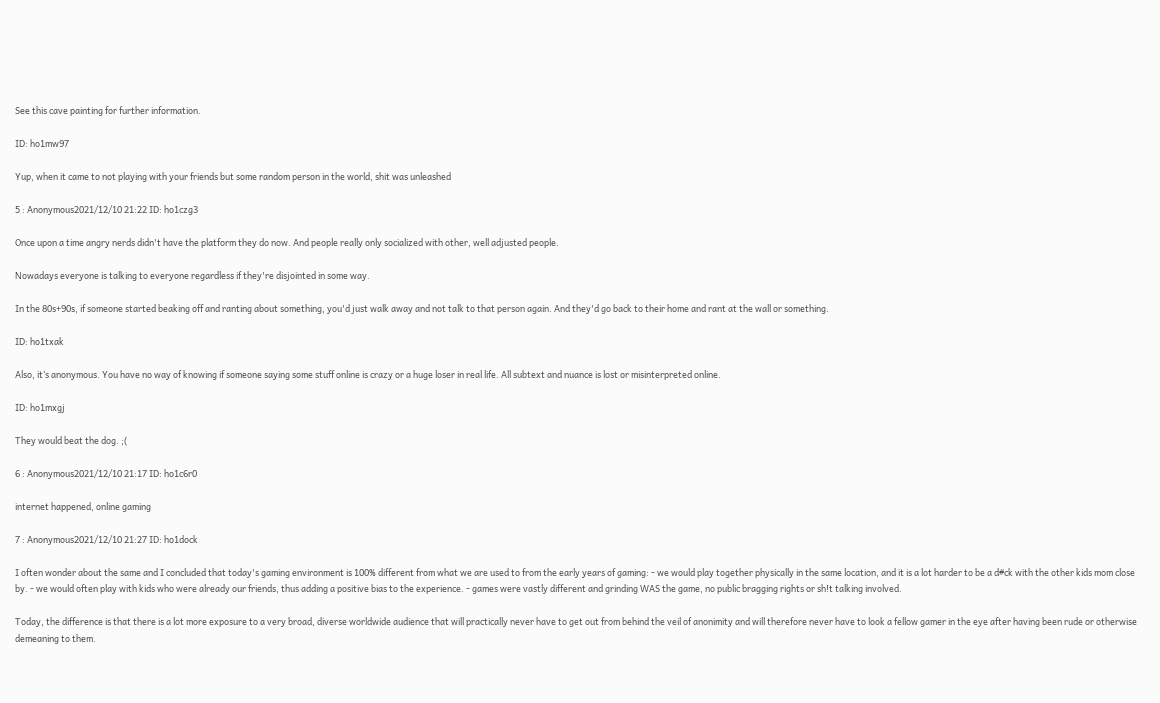See this cave painting for further information.

ID: ho1mw97

Yup, when it came to not playing with your friends but some random person in the world, shit was unleashed

5 : Anonymous2021/12/10 21:22 ID: ho1czg3

Once upon a time angry nerds didn't have the platform they do now. And people really only socialized with other, well adjusted people.

Nowadays everyone is talking to everyone regardless if they're disjointed in some way.

In the 80s+90s, if someone started beaking off and ranting about something, you'd just walk away and not talk to that person again. And they'd go back to their home and rant at the wall or something.

ID: ho1txak

Also, it’s anonymous. You have no way of knowing if someone saying some stuff online is crazy or a huge loser in real life. All subtext and nuance is lost or misinterpreted online.

ID: ho1mxgj

They would beat the dog. ;(

6 : Anonymous2021/12/10 21:17 ID: ho1c6r0

internet happened, online gaming

7 : Anonymous2021/12/10 21:27 ID: ho1dock

I often wonder about the same and I concluded that today's gaming environment is 100% different from what we are used to from the early years of gaming: - we would play together physically in the same location, and it is a lot harder to be a d#ck with the other kids mom close by. - we would often play with kids who were already our friends, thus adding a positive bias to the experience. - games were vastly different and grinding WAS the game, no public bragging rights or sh!t talking involved.

Today, the difference is that there is a lot more exposure to a very broad, diverse worldwide audience that will practically never have to get out from behind the veil of anonimity and will therefore never have to look a fellow gamer in the eye after having been rude or otherwise demeaning to them.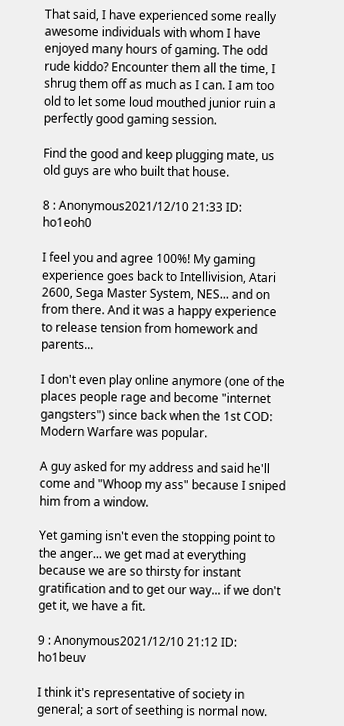That said, I have experienced some really awesome individuals with whom I have enjoyed many hours of gaming. The odd rude kiddo? Encounter them all the time, I shrug them off as much as I can. I am too old to let some loud mouthed junior ruin a perfectly good gaming session.

Find the good and keep plugging mate, us old guys are who built that house.

8 : Anonymous2021/12/10 21:33 ID: ho1eoh0

I feel you and agree 100%! My gaming experience goes back to Intellivision, Atari 2600, Sega Master System, NES... and on from there. And it was a happy experience to release tension from homework and parents...

I don't even play online anymore (one of the places people rage and become "internet gangsters") since back when the 1st COD: Modern Warfare was popular.

A guy asked for my address and said he'll come and "Whoop my ass" because I sniped him from a window.

Yet gaming isn't even the stopping point to the anger... we get mad at everything because we are so thirsty for instant gratification and to get our way... if we don't get it, we have a fit.

9 : Anonymous2021/12/10 21:12 ID: ho1beuv

I think it's representative of society in general; a sort of seething is normal now.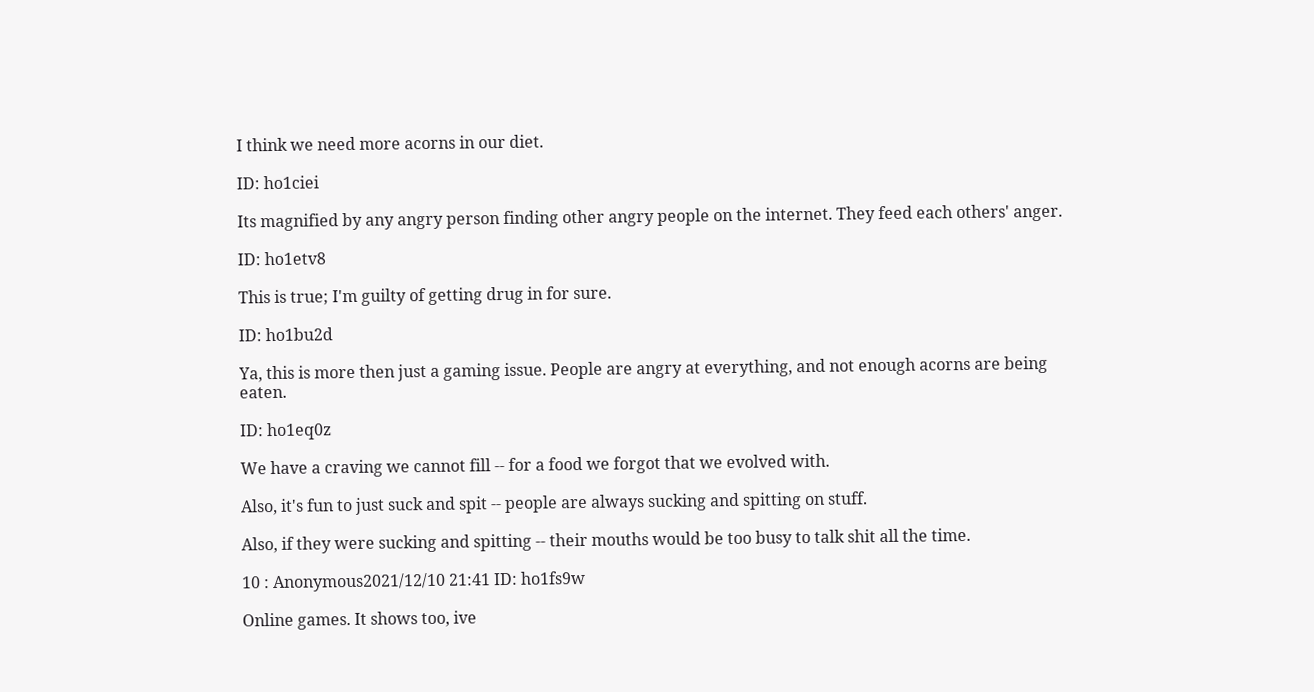I think we need more acorns in our diet.

ID: ho1ciei

Its magnified by any angry person finding other angry people on the internet. They feed each others' anger.

ID: ho1etv8

This is true; I'm guilty of getting drug in for sure.

ID: ho1bu2d

Ya, this is more then just a gaming issue. People are angry at everything, and not enough acorns are being eaten.

ID: ho1eq0z

We have a craving we cannot fill -- for a food we forgot that we evolved with.

Also, it's fun to just suck and spit -- people are always sucking and spitting on stuff.

Also, if they were sucking and spitting -- their mouths would be too busy to talk shit all the time.

10 : Anonymous2021/12/10 21:41 ID: ho1fs9w

Online games. It shows too, ive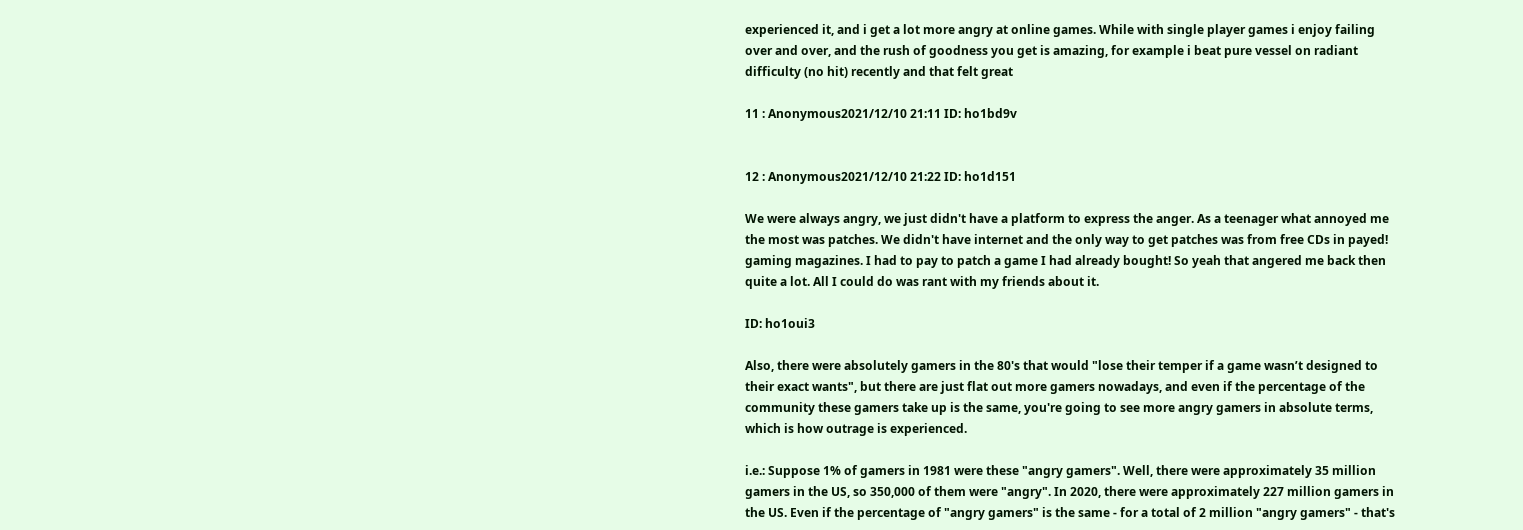experienced it, and i get a lot more angry at online games. While with single player games i enjoy failing over and over, and the rush of goodness you get is amazing, for example i beat pure vessel on radiant difficulty (no hit) recently and that felt great

11 : Anonymous2021/12/10 21:11 ID: ho1bd9v


12 : Anonymous2021/12/10 21:22 ID: ho1d151

We were always angry, we just didn't have a platform to express the anger. As a teenager what annoyed me the most was patches. We didn't have internet and the only way to get patches was from free CDs in payed! gaming magazines. I had to pay to patch a game I had already bought! So yeah that angered me back then quite a lot. All I could do was rant with my friends about it.

ID: ho1oui3

Also, there were absolutely gamers in the 80's that would "lose their temper if a game wasn’t designed to their exact wants", but there are just flat out more gamers nowadays, and even if the percentage of the community these gamers take up is the same, you're going to see more angry gamers in absolute terms, which is how outrage is experienced.

i.e.: Suppose 1% of gamers in 1981 were these "angry gamers". Well, there were approximately 35 million gamers in the US, so 350,000 of them were "angry". In 2020, there were approximately 227 million gamers in the US. Even if the percentage of "angry gamers" is the same - for a total of 2 million "angry gamers" - that's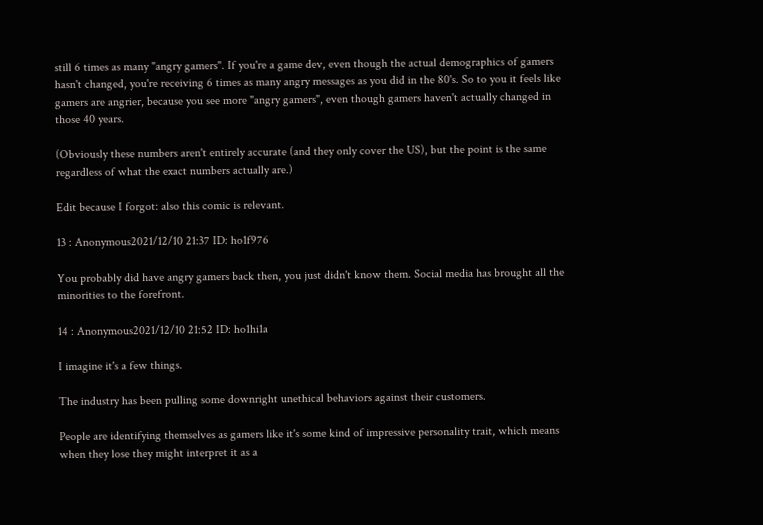still 6 times as many "angry gamers". If you're a game dev, even though the actual demographics of gamers hasn't changed, you're receiving 6 times as many angry messages as you did in the 80's. So to you it feels like gamers are angrier, because you see more "angry gamers", even though gamers haven't actually changed in those 40 years.

(Obviously these numbers aren't entirely accurate (and they only cover the US), but the point is the same regardless of what the exact numbers actually are.)

Edit because I forgot: also this comic is relevant.

13 : Anonymous2021/12/10 21:37 ID: ho1f976

You probably did have angry gamers back then, you just didn't know them. Social media has brought all the minorities to the forefront.

14 : Anonymous2021/12/10 21:52 ID: ho1hi1a

I imagine it's a few things.

The industry has been pulling some downright unethical behaviors against their customers.

People are identifying themselves as gamers like it's some kind of impressive personality trait, which means when they lose they might interpret it as a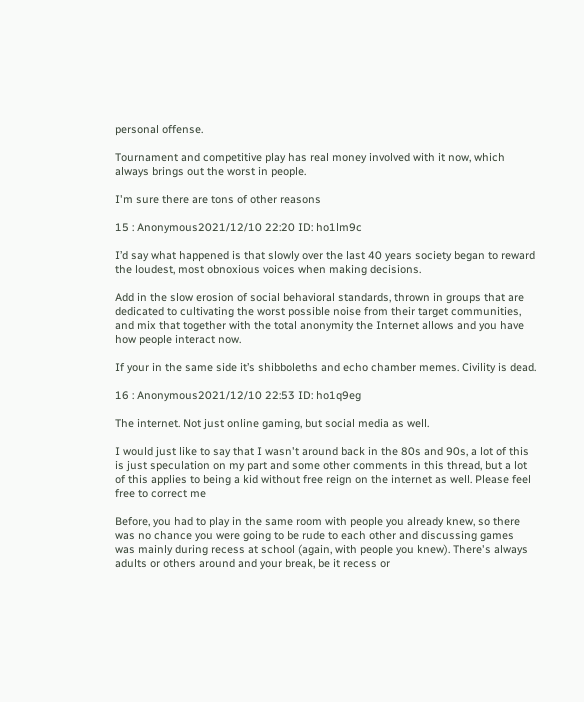personal offense.

Tournament and competitive play has real money involved with it now, which always brings out the worst in people.

I'm sure there are tons of other reasons

15 : Anonymous2021/12/10 22:20 ID: ho1lm9c

I’d say what happened is that slowly over the last 40 years society began to reward the loudest, most obnoxious voices when making decisions.

Add in the slow erosion of social behavioral standards, thrown in groups that are dedicated to cultivating the worst possible noise from their target communities, and mix that together with the total anonymity the Internet allows and you have how people interact now.

If your in the same side it’s shibboleths and echo chamber memes. Civility is dead.

16 : Anonymous2021/12/10 22:53 ID: ho1q9eg

The internet. Not just online gaming, but social media as well.

I would just like to say that I wasn't around back in the 80s and 90s, a lot of this is just speculation on my part and some other comments in this thread, but a lot of this applies to being a kid without free reign on the internet as well. Please feel free to correct me

Before, you had to play in the same room with people you already knew, so there was no chance you were going to be rude to each other and discussing games was mainly during recess at school (again, with people you knew). There's always adults or others around and your break, be it recess or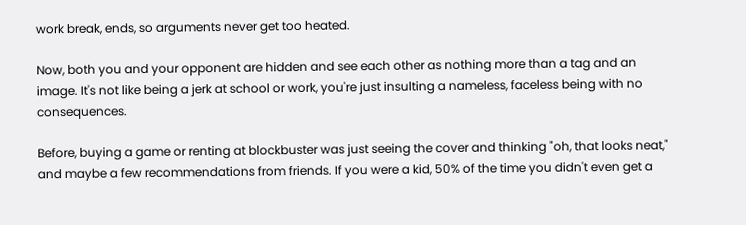work break, ends, so arguments never get too heated.

Now, both you and your opponent are hidden and see each other as nothing more than a tag and an image. It's not like being a jerk at school or work, you're just insulting a nameless, faceless being with no consequences.

Before, buying a game or renting at blockbuster was just seeing the cover and thinking "oh, that looks neat," and maybe a few recommendations from friends. If you were a kid, 50% of the time you didn't even get a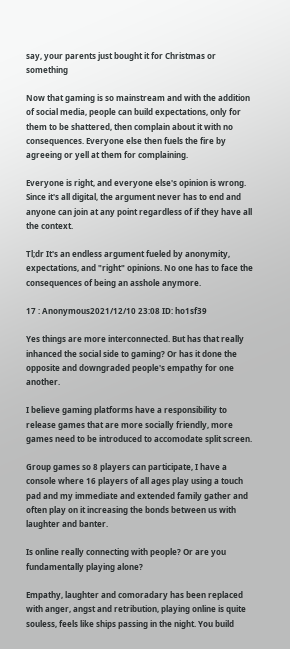say, your parents just bought it for Christmas or something

Now that gaming is so mainstream and with the addition of social media, people can build expectations, only for them to be shattered, then complain about it with no consequences. Everyone else then fuels the fire by agreeing or yell at them for complaining.

Everyone is right, and everyone else's opinion is wrong. Since it's all digital, the argument never has to end and anyone can join at any point regardless of if they have all the context.

Tl;dr It's an endless argument fueled by anonymity, expectations, and "right" opinions. No one has to face the consequences of being an asshole anymore.

17 : Anonymous2021/12/10 23:08 ID: ho1sf39

Yes things are more interconnected. But has that really inhanced the social side to gaming? Or has it done the opposite and downgraded people's empathy for one another.

I believe gaming platforms have a responsibility to release games that are more socially friendly, more games need to be introduced to accomodate split screen.

Group games so 8 players can participate, I have a console where 16 players of all ages play using a touch pad and my immediate and extended family gather and often play on it increasing the bonds between us with laughter and banter.

Is online really connecting with people? Or are you fundamentally playing alone?

Empathy, laughter and comoradary has been replaced with anger, angst and retribution, playing online is quite souless, feels like ships passing in the night. You build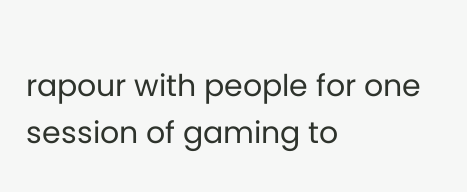rapour with people for one session of gaming to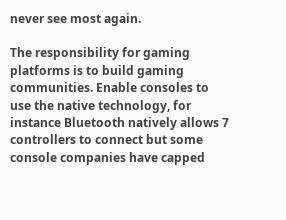never see most again.

The responsibility for gaming platforms is to build gaming communities. Enable consoles to use the native technology, for instance Bluetooth natively allows 7 controllers to connect but some console companies have capped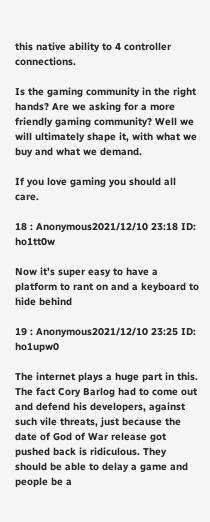this native ability to 4 controller connections.

Is the gaming community in the right hands? Are we asking for a more friendly gaming community? Well we will ultimately shape it, with what we buy and what we demand.

If you love gaming you should all care.

18 : Anonymous2021/12/10 23:18 ID: ho1tt0w

Now it’s super easy to have a platform to rant on and a keyboard to hide behind

19 : Anonymous2021/12/10 23:25 ID: ho1upw0

The internet plays a huge part in this. The fact Cory Barlog had to come out and defend his developers, against such vile threats, just because the date of God of War release got pushed back is ridiculous. They should be able to delay a game and people be a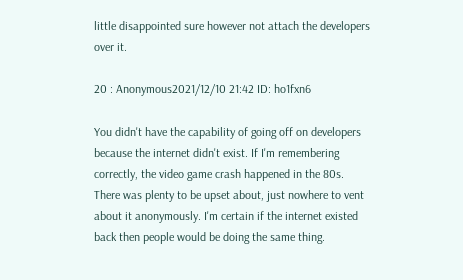little disappointed sure however not attach the developers over it.

20 : Anonymous2021/12/10 21:42 ID: ho1fxn6

You didn't have the capability of going off on developers because the internet didn't exist. If I'm remembering correctly, the video game crash happened in the 80s. There was plenty to be upset about, just nowhere to vent about it anonymously. I'm certain if the internet existed back then people would be doing the same thing.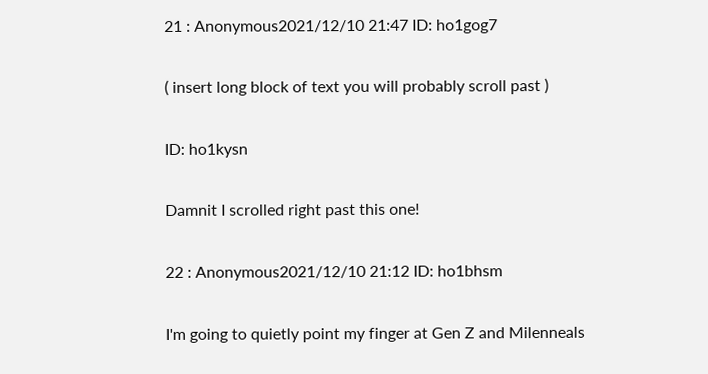21 : Anonymous2021/12/10 21:47 ID: ho1gog7

( insert long block of text you will probably scroll past )

ID: ho1kysn

Damnit I scrolled right past this one!

22 : Anonymous2021/12/10 21:12 ID: ho1bhsm

I'm going to quietly point my finger at Gen Z and Milenneals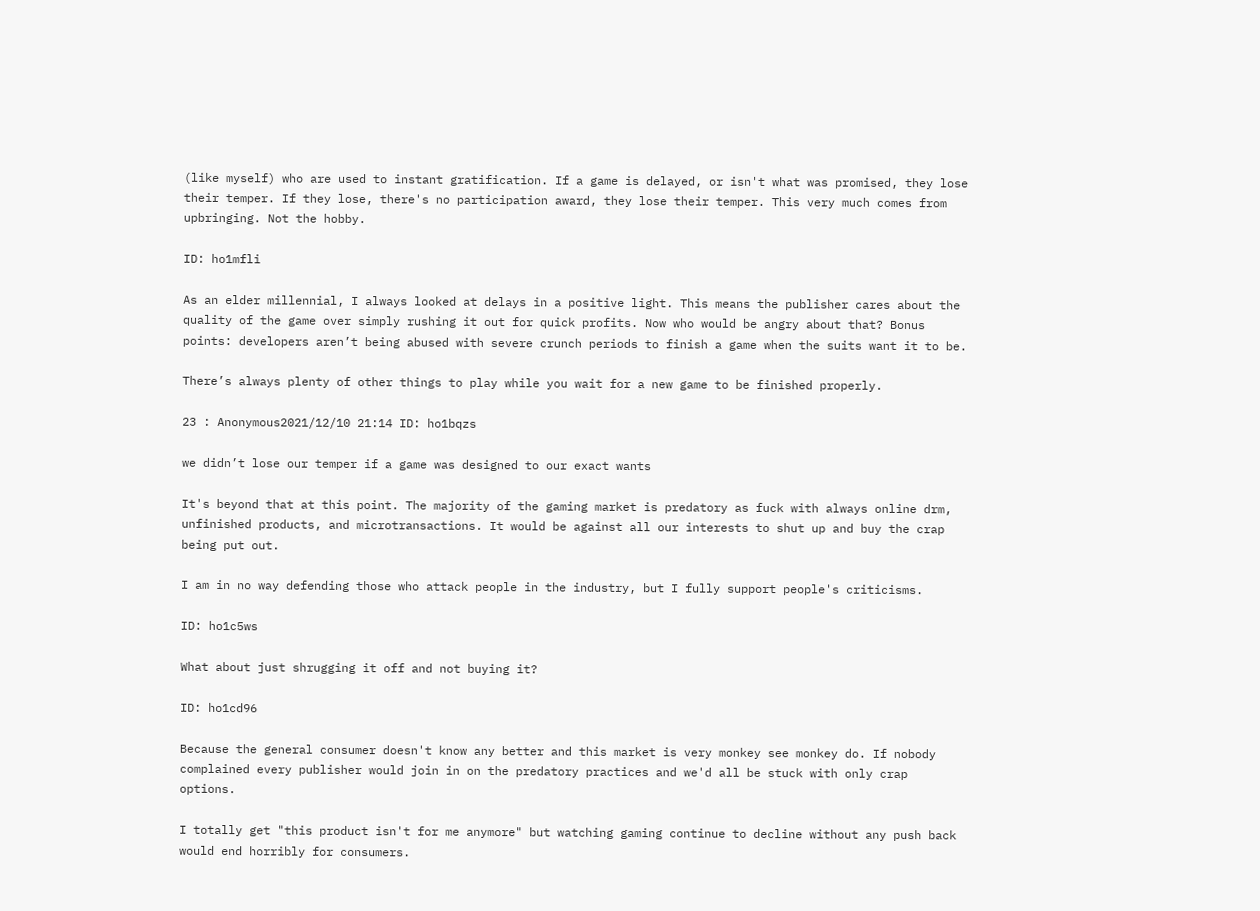(like myself) who are used to instant gratification. If a game is delayed, or isn't what was promised, they lose their temper. If they lose, there's no participation award, they lose their temper. This very much comes from upbringing. Not the hobby.

ID: ho1mfli

As an elder millennial, I always looked at delays in a positive light. This means the publisher cares about the quality of the game over simply rushing it out for quick profits. Now who would be angry about that? Bonus points: developers aren’t being abused with severe crunch periods to finish a game when the suits want it to be.

There’s always plenty of other things to play while you wait for a new game to be finished properly.

23 : Anonymous2021/12/10 21:14 ID: ho1bqzs

we didn’t lose our temper if a game was designed to our exact wants

It's beyond that at this point. The majority of the gaming market is predatory as fuck with always online drm, unfinished products, and microtransactions. It would be against all our interests to shut up and buy the crap being put out.

I am in no way defending those who attack people in the industry, but I fully support people's criticisms.

ID: ho1c5ws

What about just shrugging it off and not buying it?

ID: ho1cd96

Because the general consumer doesn't know any better and this market is very monkey see monkey do. If nobody complained every publisher would join in on the predatory practices and we'd all be stuck with only crap options.

I totally get "this product isn't for me anymore" but watching gaming continue to decline without any push back would end horribly for consumers.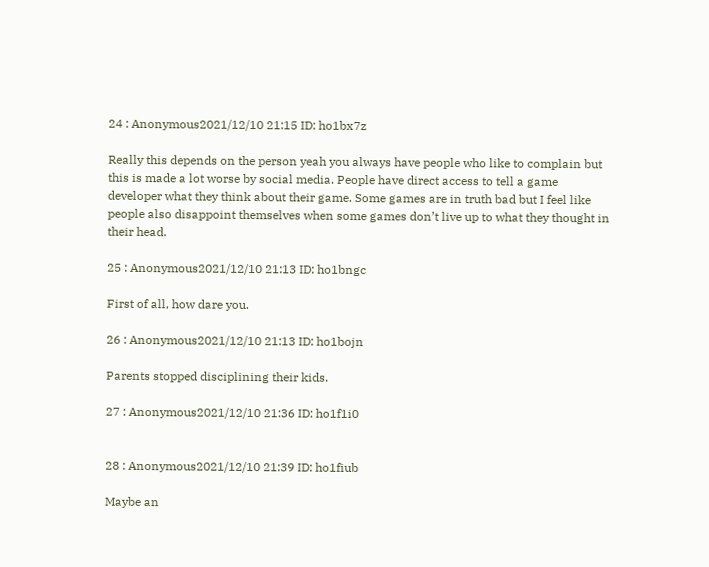24 : Anonymous2021/12/10 21:15 ID: ho1bx7z

Really this depends on the person yeah you always have people who like to complain but this is made a lot worse by social media. People have direct access to tell a game developer what they think about their game. Some games are in truth bad but I feel like people also disappoint themselves when some games don’t live up to what they thought in their head.

25 : Anonymous2021/12/10 21:13 ID: ho1bngc

First of all, how dare you.

26 : Anonymous2021/12/10 21:13 ID: ho1bojn

Parents stopped disciplining their kids.

27 : Anonymous2021/12/10 21:36 ID: ho1f1i0


28 : Anonymous2021/12/10 21:39 ID: ho1fiub

Maybe an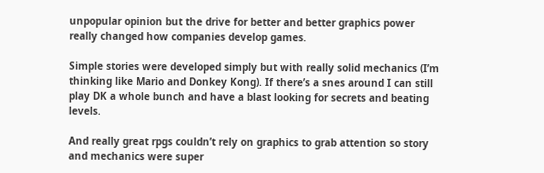unpopular opinion but the drive for better and better graphics power really changed how companies develop games.

Simple stories were developed simply but with really solid mechanics (I’m thinking like Mario and Donkey Kong). If there’s a snes around I can still play DK a whole bunch and have a blast looking for secrets and beating levels.

And really great rpgs couldn’t rely on graphics to grab attention so story and mechanics were super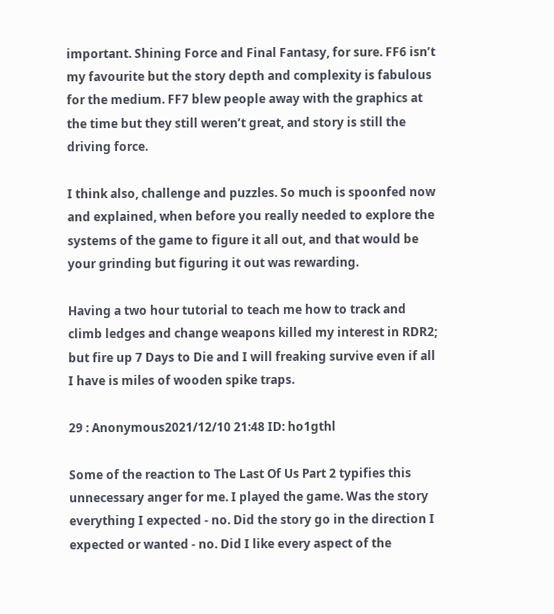important. Shining Force and Final Fantasy, for sure. FF6 isn’t my favourite but the story depth and complexity is fabulous for the medium. FF7 blew people away with the graphics at the time but they still weren’t great, and story is still the driving force.

I think also, challenge and puzzles. So much is spoonfed now and explained, when before you really needed to explore the systems of the game to figure it all out, and that would be your grinding but figuring it out was rewarding.

Having a two hour tutorial to teach me how to track and climb ledges and change weapons killed my interest in RDR2; but fire up 7 Days to Die and I will freaking survive even if all I have is miles of wooden spike traps.

29 : Anonymous2021/12/10 21:48 ID: ho1gthl

Some of the reaction to The Last Of Us Part 2 typifies this unnecessary anger for me. I played the game. Was the story everything I expected - no. Did the story go in the direction I expected or wanted - no. Did I like every aspect of the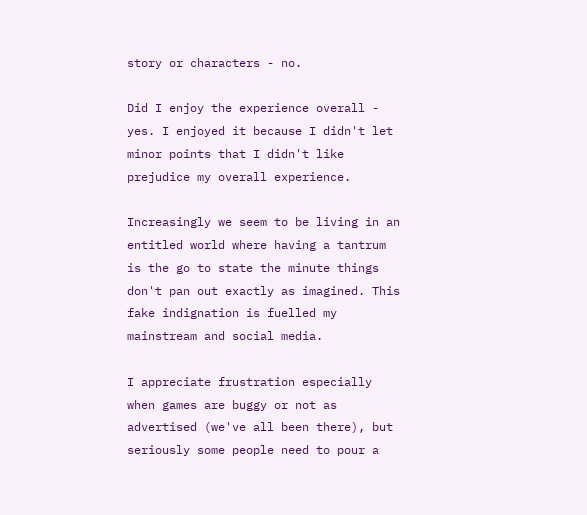story or characters - no.

Did I enjoy the experience overall - yes. I enjoyed it because I didn't let minor points that I didn't like prejudice my overall experience.

Increasingly we seem to be living in an entitled world where having a tantrum is the go to state the minute things don't pan out exactly as imagined. This fake indignation is fuelled my mainstream and social media.

I appreciate frustration especially when games are buggy or not as advertised (we've all been there), but seriously some people need to pour a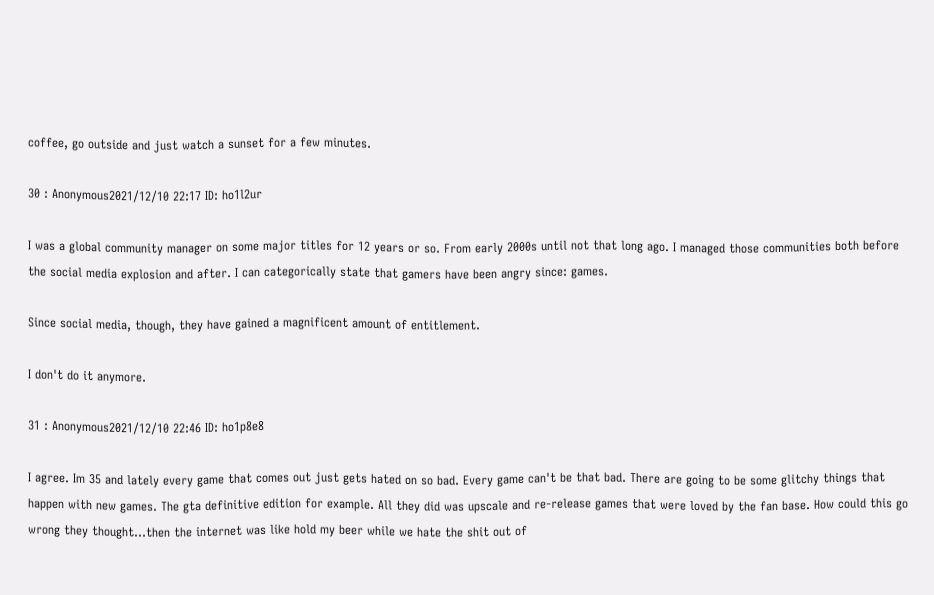coffee, go outside and just watch a sunset for a few minutes.

30 : Anonymous2021/12/10 22:17 ID: ho1l2ur

I was a global community manager on some major titles for 12 years or so. From early 2000s until not that long ago. I managed those communities both before the social media explosion and after. I can categorically state that gamers have been angry since: games.

Since social media, though, they have gained a magnificent amount of entitlement.

I don't do it anymore.

31 : Anonymous2021/12/10 22:46 ID: ho1p8e8

I agree. Im 35 and lately every game that comes out just gets hated on so bad. Every game can't be that bad. There are going to be some glitchy things that happen with new games. The gta definitive edition for example. All they did was upscale and re-release games that were loved by the fan base. How could this go wrong they thought...then the internet was like hold my beer while we hate the shit out of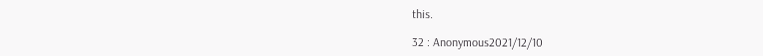this.

32 : Anonymous2021/12/10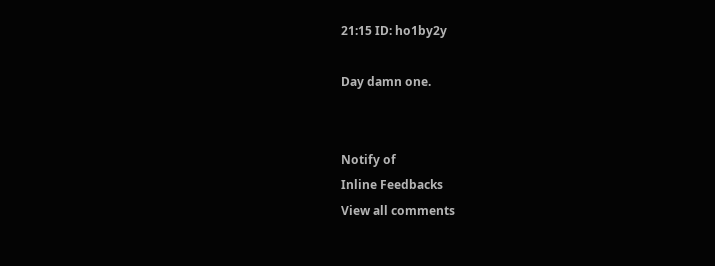21:15 ID: ho1by2y

Day damn one.


Notify of
Inline Feedbacks
View all comments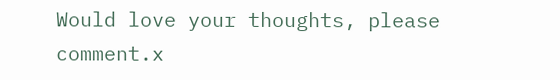Would love your thoughts, please comment.x